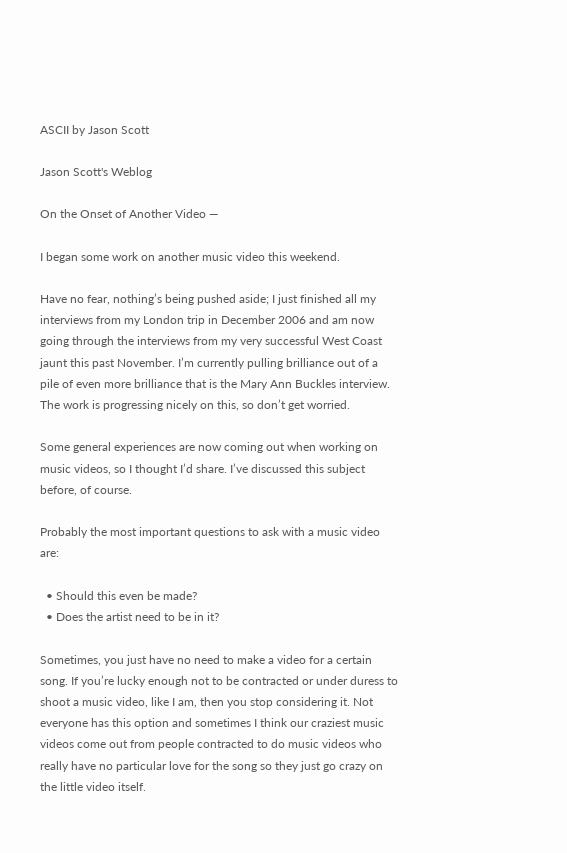ASCII by Jason Scott

Jason Scott's Weblog

On the Onset of Another Video —

I began some work on another music video this weekend.

Have no fear, nothing’s being pushed aside; I just finished all my interviews from my London trip in December 2006 and am now going through the interviews from my very successful West Coast jaunt this past November. I’m currently pulling brilliance out of a pile of even more brilliance that is the Mary Ann Buckles interview. The work is progressing nicely on this, so don’t get worried.

Some general experiences are now coming out when working on music videos, so I thought I’d share. I’ve discussed this subject before, of course.

Probably the most important questions to ask with a music video are:

  • Should this even be made?
  • Does the artist need to be in it?

Sometimes, you just have no need to make a video for a certain song. If you’re lucky enough not to be contracted or under duress to shoot a music video, like I am, then you stop considering it. Not everyone has this option and sometimes I think our craziest music videos come out from people contracted to do music videos who really have no particular love for the song so they just go crazy on the little video itself.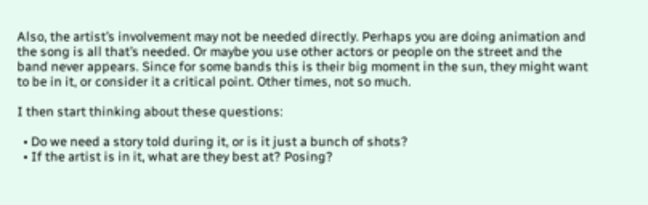Also, the artist’s involvement may not be needed directly. Perhaps you are doing animation and the song is all that’s needed. Or maybe you use other actors or people on the street and the band never appears. Since for some bands this is their big moment in the sun, they might want to be in it, or consider it a critical point. Other times, not so much.

I then start thinking about these questions:

  • Do we need a story told during it, or is it just a bunch of shots?
  • If the artist is in it, what are they best at? Posing?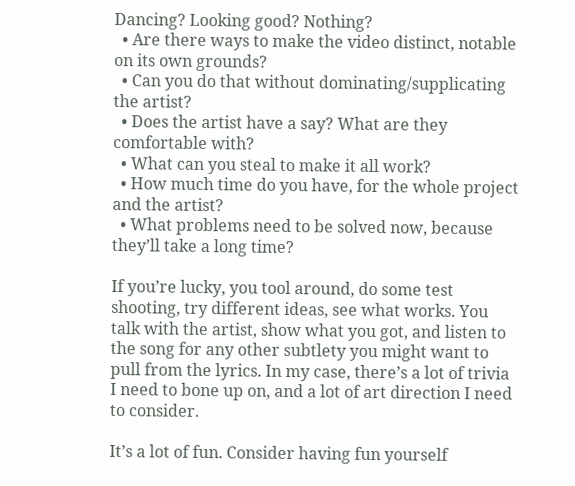Dancing? Looking good? Nothing?
  • Are there ways to make the video distinct, notable on its own grounds?
  • Can you do that without dominating/supplicating the artist?
  • Does the artist have a say? What are they comfortable with?
  • What can you steal to make it all work?
  • How much time do you have, for the whole project and the artist?
  • What problems need to be solved now, because they’ll take a long time?

If you’re lucky, you tool around, do some test shooting, try different ideas, see what works. You talk with the artist, show what you got, and listen to the song for any other subtlety you might want to pull from the lyrics. In my case, there’s a lot of trivia I need to bone up on, and a lot of art direction I need to consider.

It’s a lot of fun. Consider having fun yourself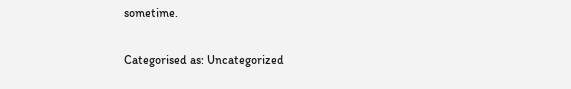sometime.

Categorised as: Uncategorized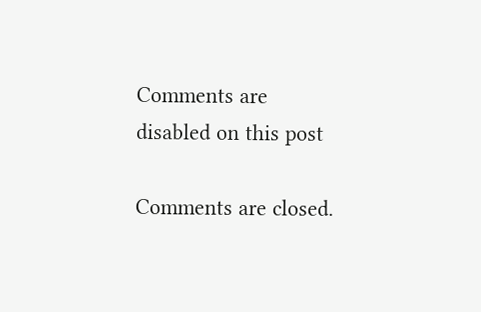Comments are disabled on this post

Comments are closed.